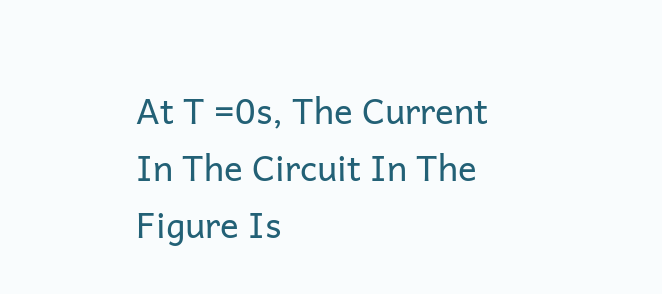At T =0s, The Current In The Circuit In The Figure Is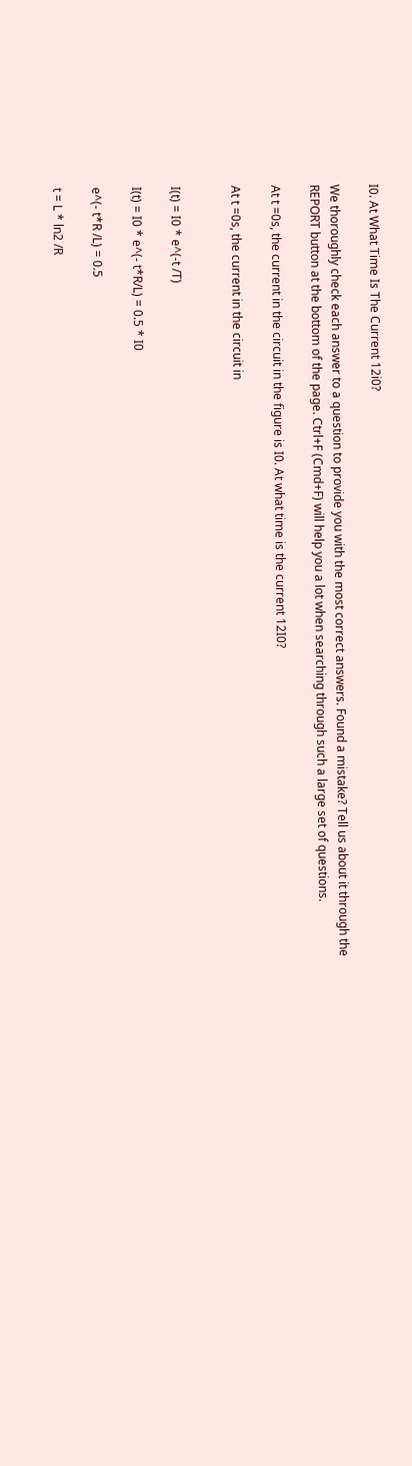I0. At What Time Is The Current 12i0?

We thoroughly check each answer to a question to provide you with the most correct answers. Found a mistake? Tell us about it through the REPORT button at the bottom of the page. Ctrl+F (Cmd+F) will help you a lot when searching through such a large set of questions.

At t =0s, the current in the circuit in the figure is I0. At what time is the current 12I0?

At t =0s, the current in the circuit in


I(t) = I0 * e^(-t /T)

I(t) = I0 * e^(- t*R/L) = 0.5 * I0

e^(- t*R /L) = 0.5

t = L * ln2 /R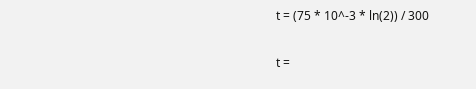t = (75 * 10^-3 * ln(2)) / 300

t =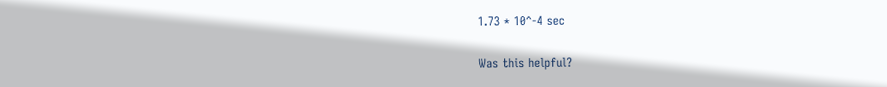1.73 * 10^-4 sec

Was this helpful?